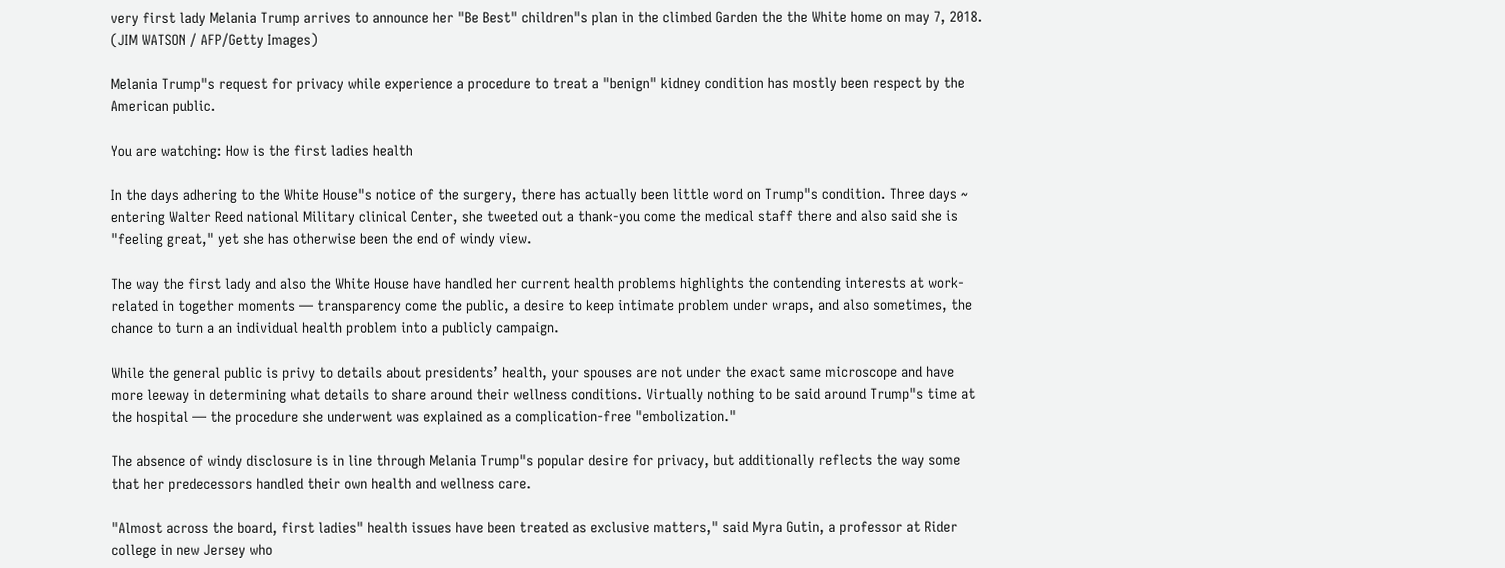very first lady Melania Trump arrives to announce her "Be Best" children"s plan in the climbed Garden the the White home on may 7, 2018. (JIM WATSON / AFP/Getty Images)

Melania Trump"s request for privacy while experience a procedure to treat a "benign" kidney condition has mostly been respect by the American public.

You are watching: How is the first ladies health

In the days adhering to the White House"s notice of the surgery, there has actually been little word on Trump"s condition. Three days ~ entering Walter Reed national Military clinical Center, she tweeted out a thank-you come the medical staff there and also said she is "feeling great," yet she has otherwise been the end of windy view.

The way the first lady and also the White House have handled her current health problems highlights the contending interests at work-related in together moments — transparency come the public, a desire to keep intimate problem under wraps, and also sometimes, the chance to turn a an individual health problem into a publicly campaign.

While the general public is privy to details about presidents’ health, your spouses are not under the exact same microscope and have more leeway in determining what details to share around their wellness conditions. Virtually nothing to be said around Trump"s time at the hospital — the procedure she underwent was explained as a complication-free "embolization."

The absence of windy disclosure is in line through Melania Trump"s popular desire for privacy, but additionally reflects the way some that her predecessors handled their own health and wellness care.

"Almost across the board, first ladies" health issues have been treated as exclusive matters," said Myra Gutin, a professor at Rider college in new Jersey who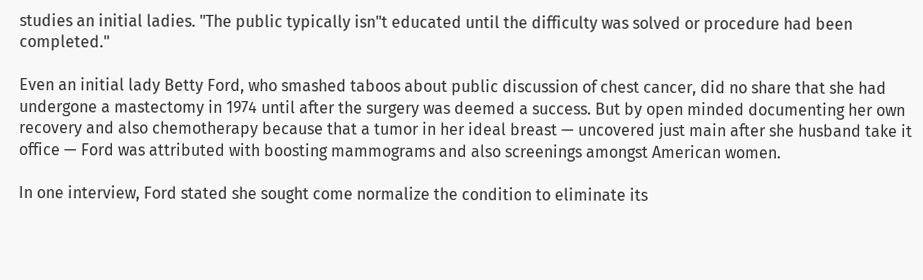studies an initial ladies. "The public typically isn"t educated until the difficulty was solved or procedure had been completed."

Even an initial lady Betty Ford, who smashed taboos about public discussion of chest cancer, did no share that she had undergone a mastectomy in 1974 until after the surgery was deemed a success. But by open minded documenting her own recovery and also chemotherapy because that a tumor in her ideal breast — uncovered just main after she husband take it office — Ford was attributed with boosting mammograms and also screenings amongst American women.

In one interview, Ford stated she sought come normalize the condition to eliminate its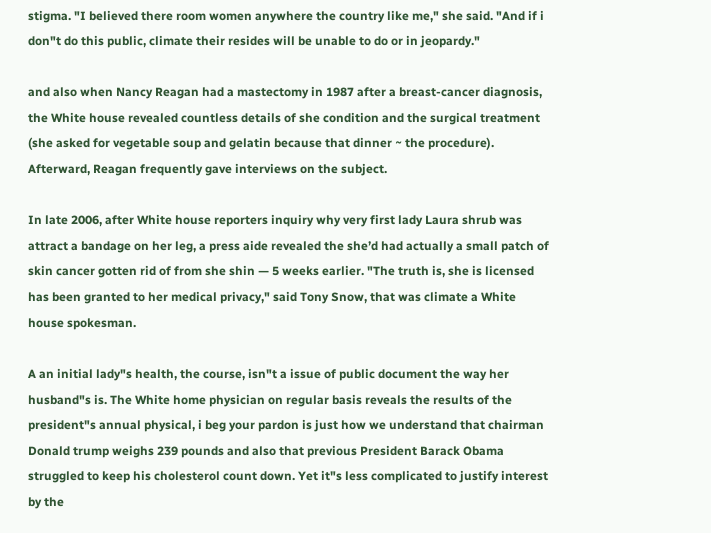stigma. "I believed there room women anywhere the country like me," she said. "And if i don"t do this public, climate their resides will be unable to do or in jeopardy."

and also when Nancy Reagan had a mastectomy in 1987 after a breast-cancer diagnosis, the White house revealed countless details of she condition and the surgical treatment (she asked for vegetable soup and gelatin because that dinner ~ the procedure). Afterward, Reagan frequently gave interviews on the subject.

In late 2006, after White house reporters inquiry why very first lady Laura shrub was attract a bandage on her leg, a press aide revealed the she’d had actually a small patch of skin cancer gotten rid of from she shin — 5 weeks earlier. "The truth is, she is licensed has been granted to her medical privacy," said Tony Snow, that was climate a White house spokesman.

A an initial lady"s health, the course, isn"t a issue of public document the way her husband"s is. The White home physician on regular basis reveals the results of the president"s annual physical, i beg your pardon is just how we understand that chairman Donald trump weighs 239 pounds and also that previous President Barack Obama struggled to keep his cholesterol count down. Yet it"s less complicated to justify interest by the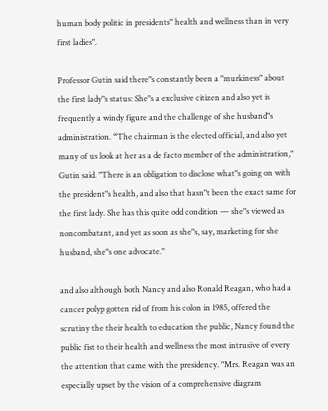human body politic in presidents" health and wellness than in very first ladies".

Professor Gutin said there"s constantly been a "murkiness" about the first lady"s status: She"s a exclusive citizen and also yet is frequently a windy figure and the challenge of she husband"s administration. “The chairman is the elected official, and also yet many of us look at her as a de facto member of the administration," Gutin said. "There is an obligation to disclose what"s going on with the president"s health, and also that hasn"t been the exact same for the first lady. She has this quite odd condition — she"s viewed as noncombatant, and yet as soon as she"s, say, marketing for she husband, she"s one advocate."

and also although both Nancy and also Ronald Reagan, who had a cancer polyp gotten rid of from his colon in 1985, offered the scrutiny the their health to education the public, Nancy found the public fist to their health and wellness the most intrusive of every the attention that came with the presidency. "Mrs. Reagan was an especially upset by the vision of a comprehensive diagram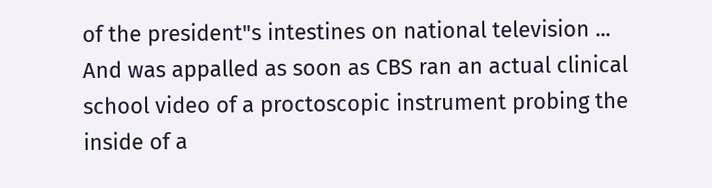of the president"s intestines on national television ... And was appalled as soon as CBS ran an actual clinical school video of a proctoscopic instrument probing the inside of a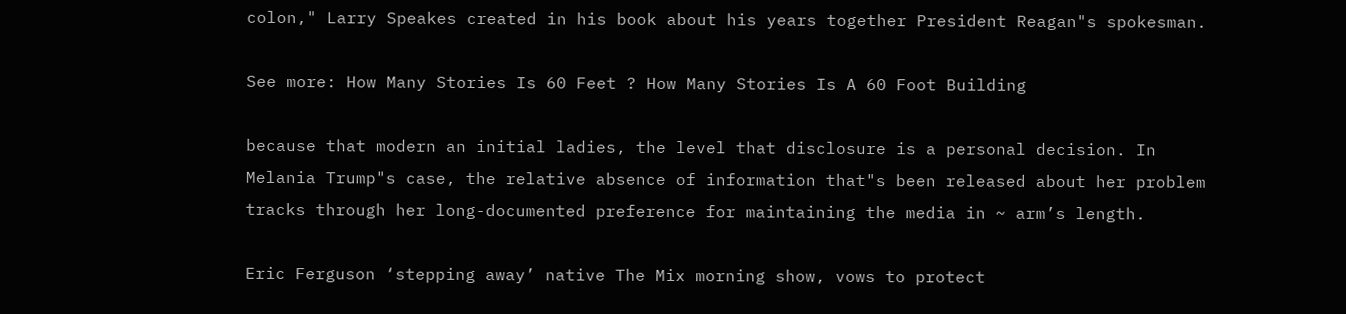colon," Larry Speakes created in his book about his years together President Reagan"s spokesman.

See more: How Many Stories Is 60 Feet ? How Many Stories Is A 60 Foot Building

because that modern an initial ladies, the level that disclosure is a personal decision. In Melania Trump"s case, the relative absence of information that"s been released about her problem tracks through her long-documented preference for maintaining the media in ~ arm’s length.

Eric Ferguson ‘stepping away’ native The Mix morning show, vows to protect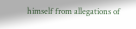himself from allegations of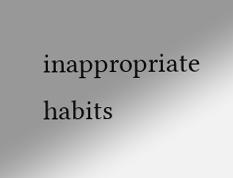inappropriate habits